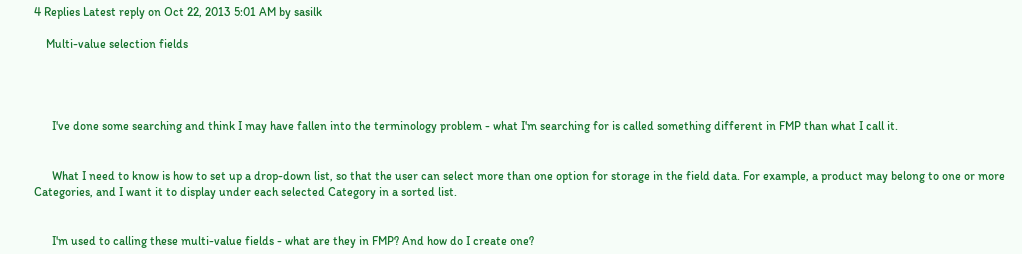4 Replies Latest reply on Oct 22, 2013 5:01 AM by sasilk

    Multi-value selection fields




      I've done some searching and think I may have fallen into the terminology problem - what I'm searching for is called something different in FMP than what I call it.


      What I need to know is how to set up a drop-down list, so that the user can select more than one option for storage in the field data. For example, a product may belong to one or more Categories, and I want it to display under each selected Category in a sorted list.


      I'm used to calling these multi-value fields - what are they in FMP? And how do I create one?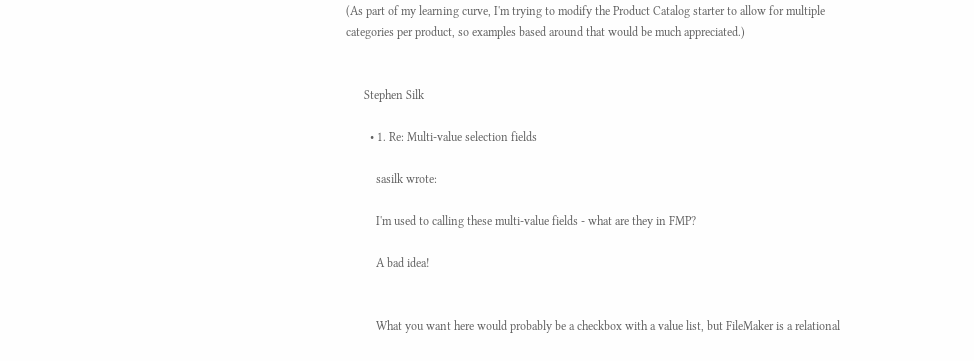(As part of my learning curve, I'm trying to modify the Product Catalog starter to allow for multiple categories per product, so examples based around that would be much appreciated.)


      Stephen Silk

        • 1. Re: Multi-value selection fields

          sasilk wrote:

          I'm used to calling these multi-value fields - what are they in FMP?

          A bad idea!


          What you want here would probably be a checkbox with a value list, but FileMaker is a relational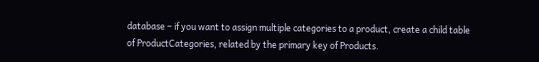database – if you want to assign multiple categories to a product, create a child table of ProductCategories, related by the primary key of Products.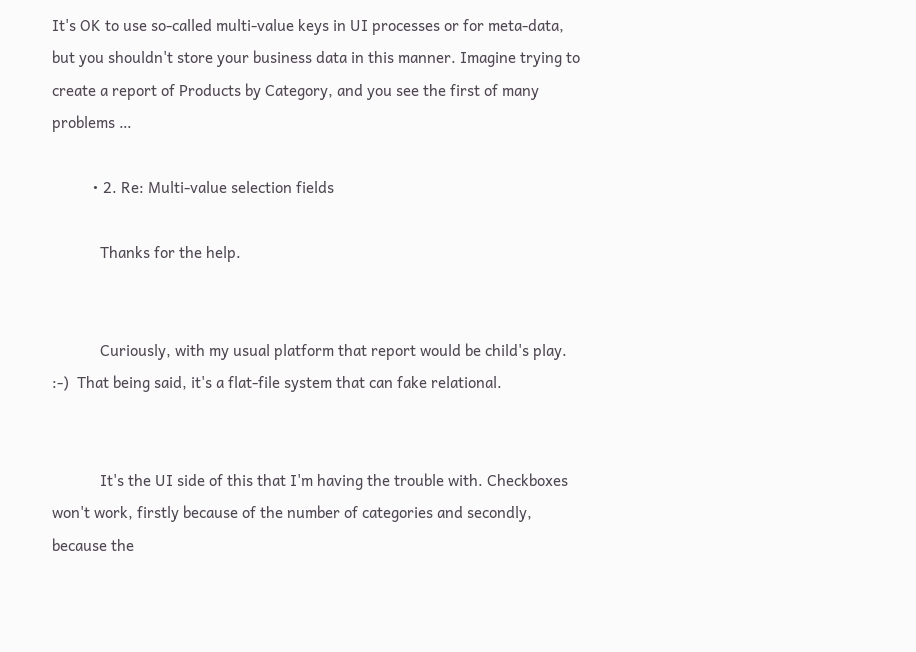It's OK to use so-called multi-value keys in UI processes or for meta-data, but you shouldn't store your business data in this manner. Imagine trying to create a report of Products by Category, and you see the first of many problems …

          • 2. Re: Multi-value selection fields

            Thanks for the help.


            Curiously, with my usual platform that report would be child's play. :-)  That being said, it's a flat-file system that can fake relational.


            It's the UI side of this that I'm having the trouble with. Checkboxes won't work, firstly because of the number of categories and secondly, because the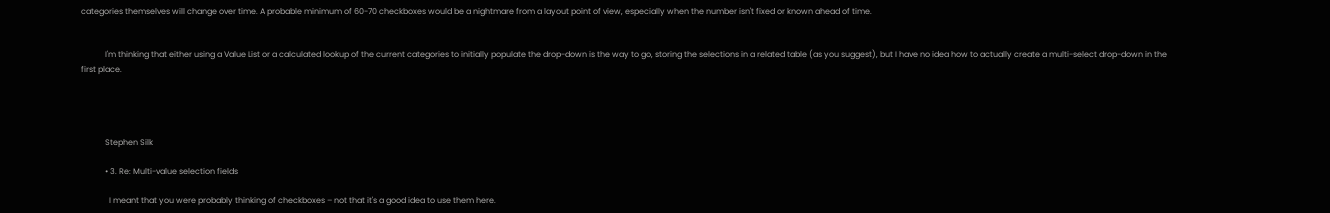categories themselves will change over time. A probable minimum of 60-70 checkboxes would be a nightmare from a layout point of view, especially when the number isn't fixed or known ahead of time.


            I'm thinking that either using a Value List or a calculated lookup of the current categories to initially populate the drop-down is the way to go, storing the selections in a related table (as you suggest), but I have no idea how to actually create a multi-select drop-down in the first place.




            Stephen Silk

            • 3. Re: Multi-value selection fields

              I meant that you were probably thinking of checkboxes – not that it's a good idea to use them here.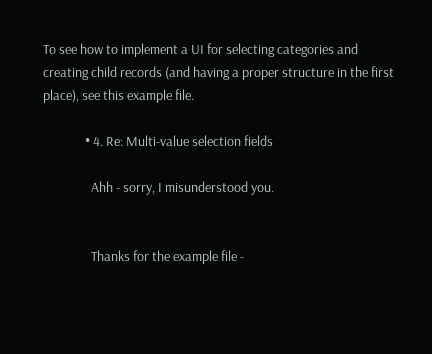To see how to implement a UI for selecting categories and creating child records (and having a proper structure in the first place), see this example file.

              • 4. Re: Multi-value selection fields

                Ahh - sorry, I misunderstood you.


                Thanks for the example file -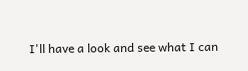I'll have a look and see what I can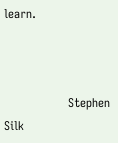learn.



                Stephen Silk